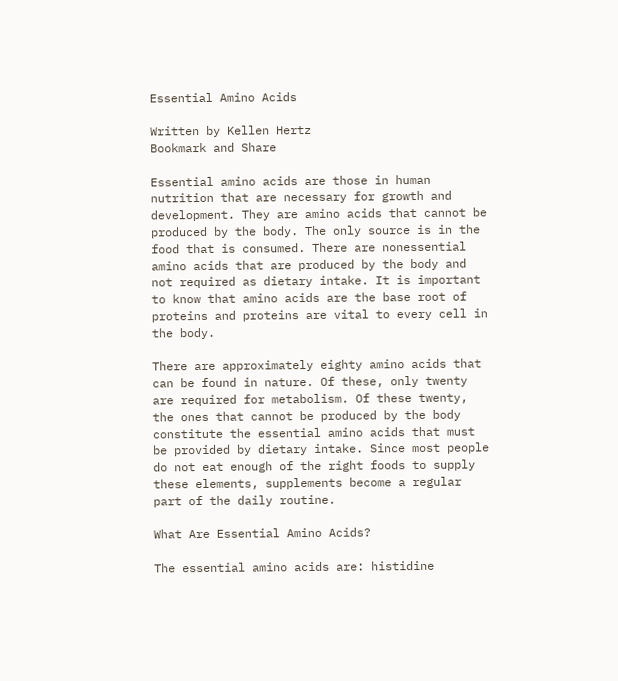Essential Amino Acids

Written by Kellen Hertz
Bookmark and Share

Essential amino acids are those in human nutrition that are necessary for growth and development. They are amino acids that cannot be produced by the body. The only source is in the food that is consumed. There are nonessential amino acids that are produced by the body and not required as dietary intake. It is important to know that amino acids are the base root of proteins and proteins are vital to every cell in the body.

There are approximately eighty amino acids that can be found in nature. Of these, only twenty are required for metabolism. Of these twenty, the ones that cannot be produced by the body constitute the essential amino acids that must be provided by dietary intake. Since most people do not eat enough of the right foods to supply these elements, supplements become a regular part of the daily routine.

What Are Essential Amino Acids?

The essential amino acids are: histidine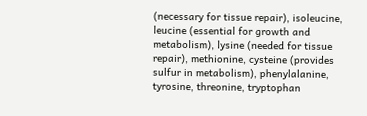(necessary for tissue repair), isoleucine, leucine (essential for growth and metabolism), lysine (needed for tissue repair), methionine, cysteine (provides sulfur in metabolism), phenylalanine, tyrosine, threonine, tryptophan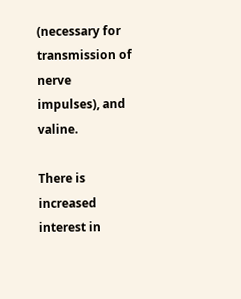(necessary for transmission of nerve impulses), and valine.

There is increased interest in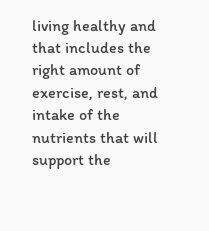living healthy and that includes the right amount of exercise, rest, and intake of the nutrients that will support the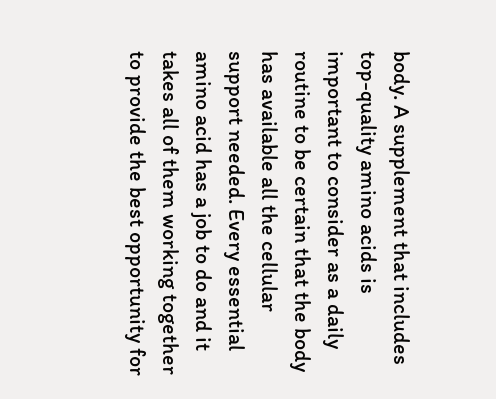body. A supplement that includes top-quality amino acids is important to consider as a daily routine to be certain that the body has available all the cellular support needed. Every essential amino acid has a job to do and it takes all of them working together to provide the best opportunity for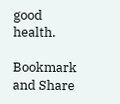good health.

Bookmark and Share